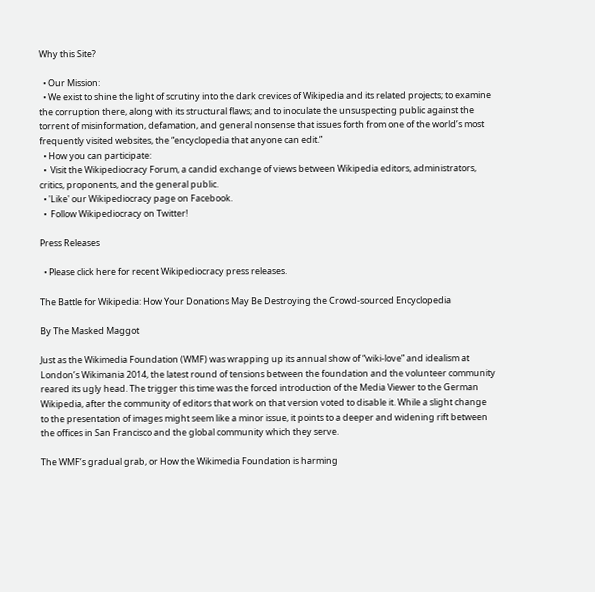Why this Site?

  • Our Mission:
  • We exist to shine the light of scrutiny into the dark crevices of Wikipedia and its related projects; to examine the corruption there, along with its structural flaws; and to inoculate the unsuspecting public against the torrent of misinformation, defamation, and general nonsense that issues forth from one of the world’s most frequently visited websites, the “encyclopedia that anyone can edit.”
  • How you can participate:
  •  Visit the Wikipediocracy Forum, a candid exchange of views between Wikipedia editors, administrators, critics, proponents, and the general public.
  • 'Like' our Wikipediocracy page on Facebook.
  •  Follow Wikipediocracy on Twitter!

Press Releases

  • Please click here for recent Wikipediocracy press releases.

The Battle for Wikipedia: How Your Donations May Be Destroying the Crowd-sourced Encyclopedia

By The Masked Maggot

Just as the Wikimedia Foundation (WMF) was wrapping up its annual show of “wiki-love” and idealism at London’s Wikimania 2014, the latest round of tensions between the foundation and the volunteer community reared its ugly head. The trigger this time was the forced introduction of the Media Viewer to the German Wikipedia, after the community of editors that work on that version voted to disable it. While a slight change to the presentation of images might seem like a minor issue, it points to a deeper and widening rift between the offices in San Francisco and the global community which they serve.

The WMF’s gradual grab, or How the Wikimedia Foundation is harming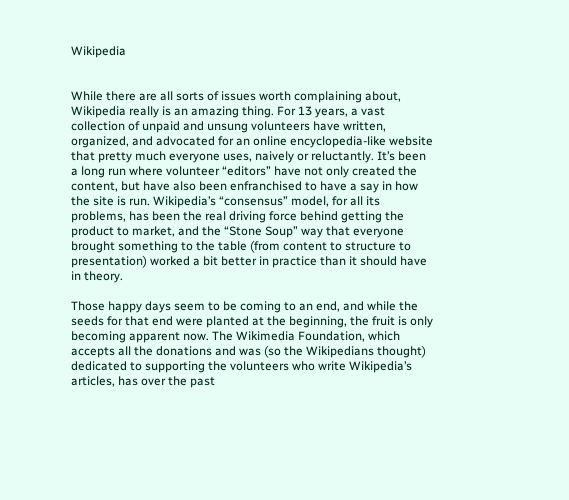Wikipedia


While there are all sorts of issues worth complaining about, Wikipedia really is an amazing thing. For 13 years, a vast collection of unpaid and unsung volunteers have written, organized, and advocated for an online encyclopedia-like website that pretty much everyone uses, naively or reluctantly. It’s been a long run where volunteer “editors” have not only created the content, but have also been enfranchised to have a say in how the site is run. Wikipedia’s “consensus” model, for all its problems, has been the real driving force behind getting the product to market, and the “Stone Soup” way that everyone brought something to the table (from content to structure to presentation) worked a bit better in practice than it should have in theory.

Those happy days seem to be coming to an end, and while the seeds for that end were planted at the beginning, the fruit is only becoming apparent now. The Wikimedia Foundation, which accepts all the donations and was (so the Wikipedians thought) dedicated to supporting the volunteers who write Wikipedia’s articles, has over the past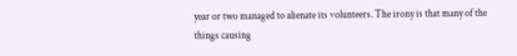year or two managed to alienate its volunteers. The irony is that many of the things causing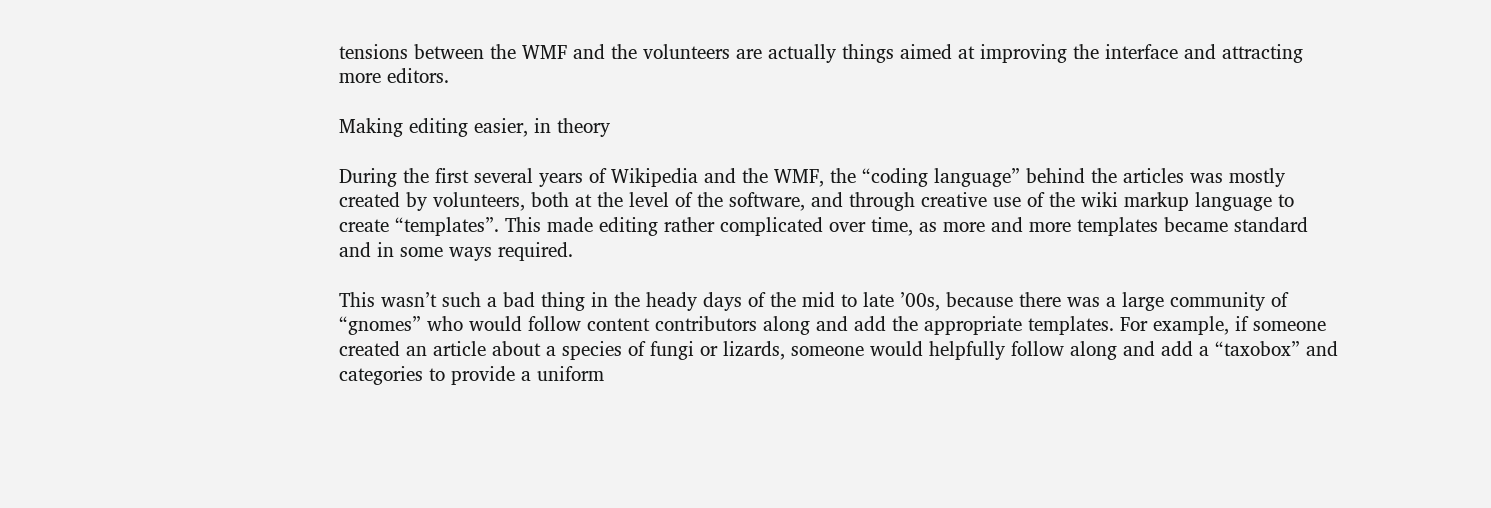tensions between the WMF and the volunteers are actually things aimed at improving the interface and attracting more editors.

Making editing easier, in theory

During the first several years of Wikipedia and the WMF, the “coding language” behind the articles was mostly created by volunteers, both at the level of the software, and through creative use of the wiki markup language to create “templates”. This made editing rather complicated over time, as more and more templates became standard and in some ways required.

This wasn’t such a bad thing in the heady days of the mid to late ’00s, because there was a large community of “gnomes” who would follow content contributors along and add the appropriate templates. For example, if someone created an article about a species of fungi or lizards, someone would helpfully follow along and add a “taxobox” and categories to provide a uniform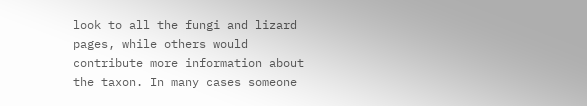look to all the fungi and lizard pages, while others would contribute more information about the taxon. In many cases someone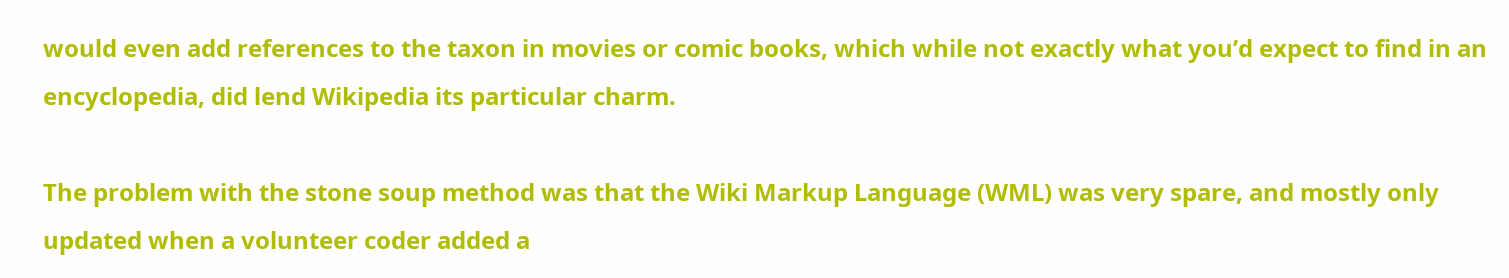would even add references to the taxon in movies or comic books, which while not exactly what you’d expect to find in an encyclopedia, did lend Wikipedia its particular charm.

The problem with the stone soup method was that the Wiki Markup Language (WML) was very spare, and mostly only updated when a volunteer coder added a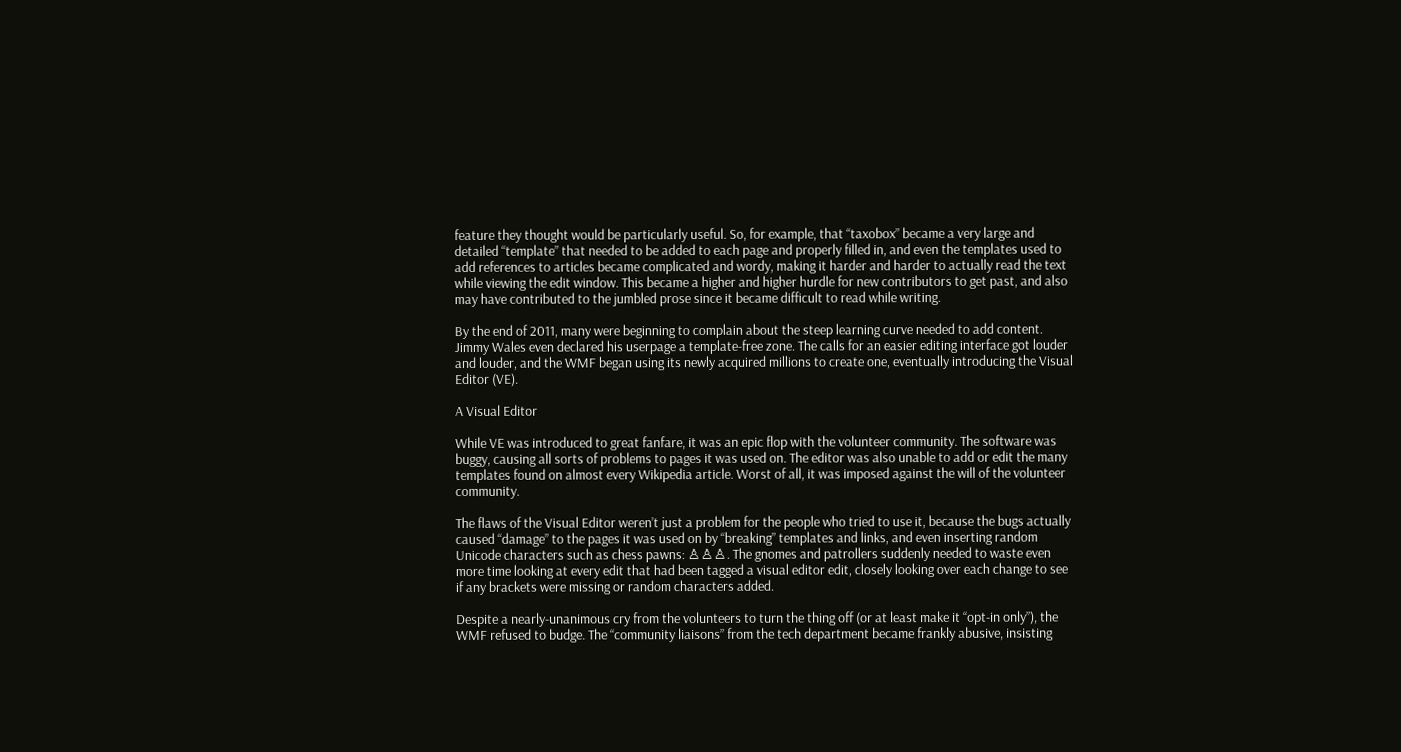feature they thought would be particularly useful. So, for example, that “taxobox” became a very large and detailed “template” that needed to be added to each page and properly filled in, and even the templates used to add references to articles became complicated and wordy, making it harder and harder to actually read the text while viewing the edit window. This became a higher and higher hurdle for new contributors to get past, and also may have contributed to the jumbled prose since it became difficult to read while writing.

By the end of 2011, many were beginning to complain about the steep learning curve needed to add content. Jimmy Wales even declared his userpage a template-free zone. The calls for an easier editing interface got louder and louder, and the WMF began using its newly acquired millions to create one, eventually introducing the Visual Editor (VE).

A Visual Editor

While VE was introduced to great fanfare, it was an epic flop with the volunteer community. The software was buggy, causing all sorts of problems to pages it was used on. The editor was also unable to add or edit the many templates found on almost every Wikipedia article. Worst of all, it was imposed against the will of the volunteer community.

The flaws of the Visual Editor weren’t just a problem for the people who tried to use it, because the bugs actually caused “damage” to the pages it was used on by “breaking” templates and links, and even inserting random Unicode characters such as chess pawns: ♙♙♙. The gnomes and patrollers suddenly needed to waste even more time looking at every edit that had been tagged a visual editor edit, closely looking over each change to see if any brackets were missing or random characters added.

Despite a nearly-unanimous cry from the volunteers to turn the thing off (or at least make it “opt-in only”), the WMF refused to budge. The “community liaisons” from the tech department became frankly abusive, insisting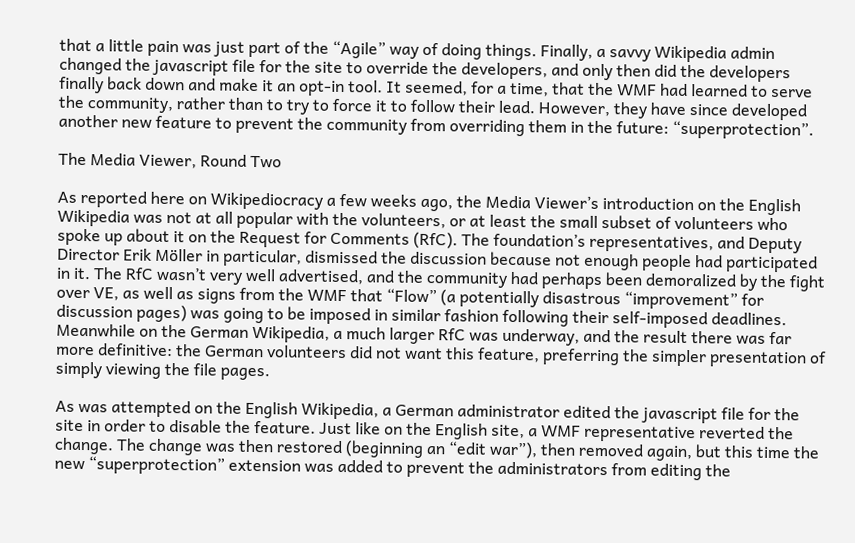that a little pain was just part of the “Agile” way of doing things. Finally, a savvy Wikipedia admin changed the javascript file for the site to override the developers, and only then did the developers finally back down and make it an opt-in tool. It seemed, for a time, that the WMF had learned to serve the community, rather than to try to force it to follow their lead. However, they have since developed another new feature to prevent the community from overriding them in the future: “superprotection”.

The Media Viewer, Round Two

As reported here on Wikipediocracy a few weeks ago, the Media Viewer’s introduction on the English Wikipedia was not at all popular with the volunteers, or at least the small subset of volunteers who spoke up about it on the Request for Comments (RfC). The foundation’s representatives, and Deputy Director Erik Möller in particular, dismissed the discussion because not enough people had participated in it. The RfC wasn’t very well advertised, and the community had perhaps been demoralized by the fight over VE, as well as signs from the WMF that “Flow” (a potentially disastrous “improvement” for discussion pages) was going to be imposed in similar fashion following their self-imposed deadlines. Meanwhile on the German Wikipedia, a much larger RfC was underway, and the result there was far more definitive: the German volunteers did not want this feature, preferring the simpler presentation of simply viewing the file pages.

As was attempted on the English Wikipedia, a German administrator edited the javascript file for the site in order to disable the feature. Just like on the English site, a WMF representative reverted the change. The change was then restored (beginning an “edit war”), then removed again, but this time the new “superprotection” extension was added to prevent the administrators from editing the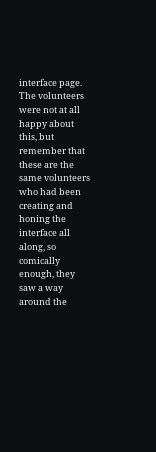interface page. The volunteers were not at all happy about this, but remember that these are the same volunteers who had been creating and honing the interface all along, so comically enough, they saw a way around the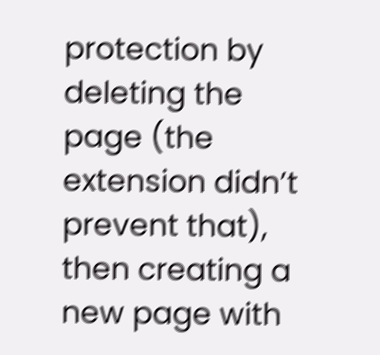protection by deleting the page (the extension didn’t prevent that), then creating a new page with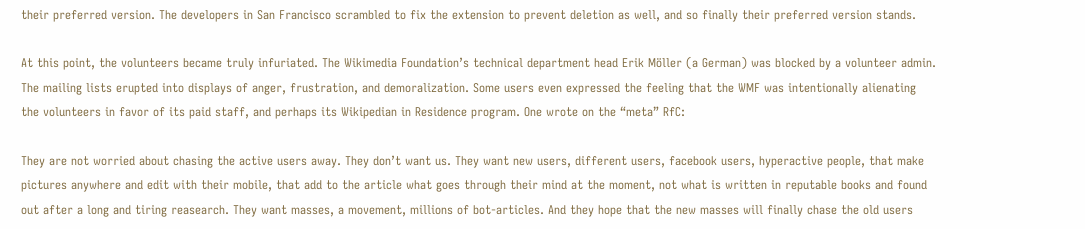their preferred version. The developers in San Francisco scrambled to fix the extension to prevent deletion as well, and so finally their preferred version stands.

At this point, the volunteers became truly infuriated. The Wikimedia Foundation’s technical department head Erik Möller (a German) was blocked by a volunteer admin. The mailing lists erupted into displays of anger, frustration, and demoralization. Some users even expressed the feeling that the WMF was intentionally alienating the volunteers in favor of its paid staff, and perhaps its Wikipedian in Residence program. One wrote on the “meta” RfC:

They are not worried about chasing the active users away. They don’t want us. They want new users, different users, facebook users, hyperactive people, that make pictures anywhere and edit with their mobile, that add to the article what goes through their mind at the moment, not what is written in reputable books and found out after a long and tiring reasearch. They want masses, a movement, millions of bot-articles. And they hope that the new masses will finally chase the old users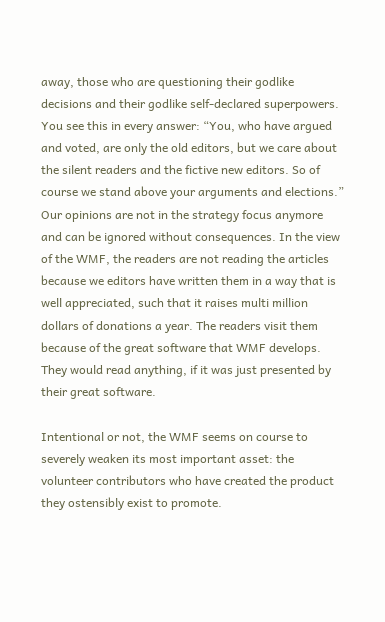away, those who are questioning their godlike decisions and their godlike self-declared superpowers. You see this in every answer: “You, who have argued and voted, are only the old editors, but we care about the silent readers and the fictive new editors. So of course we stand above your arguments and elections.” Our opinions are not in the strategy focus anymore and can be ignored without consequences. In the view of the WMF, the readers are not reading the articles because we editors have written them in a way that is well appreciated, such that it raises multi million dollars of donations a year. The readers visit them because of the great software that WMF develops. They would read anything, if it was just presented by their great software.

Intentional or not, the WMF seems on course to severely weaken its most important asset: the volunteer contributors who have created the product they ostensibly exist to promote.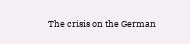The crisis on the German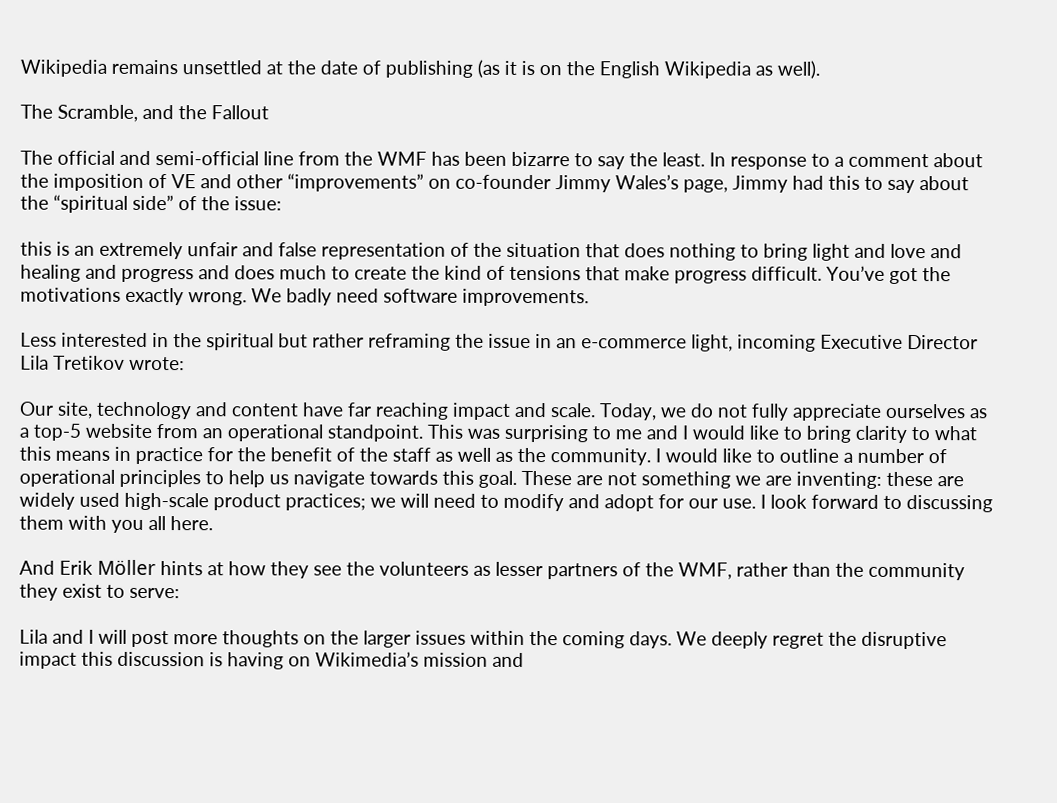Wikipedia remains unsettled at the date of publishing (as it is on the English Wikipedia as well).

The Scramble, and the Fallout

The official and semi-official line from the WMF has been bizarre to say the least. In response to a comment about the imposition of VE and other “improvements” on co-founder Jimmy Wales’s page, Jimmy had this to say about the “spiritual side” of the issue:

this is an extremely unfair and false representation of the situation that does nothing to bring light and love and healing and progress and does much to create the kind of tensions that make progress difficult. You’ve got the motivations exactly wrong. We badly need software improvements.

Less interested in the spiritual but rather reframing the issue in an e-commerce light, incoming Executive Director Lila Tretikov wrote:

Our site, technology and content have far reaching impact and scale. Today, we do not fully appreciate ourselves as a top-5 website from an operational standpoint. This was surprising to me and I would like to bring clarity to what this means in practice for the benefit of the staff as well as the community. I would like to outline a number of operational principles to help us navigate towards this goal. These are not something we are inventing: these are widely used high-scale product practices; we will need to modify and adopt for our use. I look forward to discussing them with you all here.

And Erik Möller hints at how they see the volunteers as lesser partners of the WMF, rather than the community they exist to serve:

Lila and I will post more thoughts on the larger issues within the coming days. We deeply regret the disruptive impact this discussion is having on Wikimedia’s mission and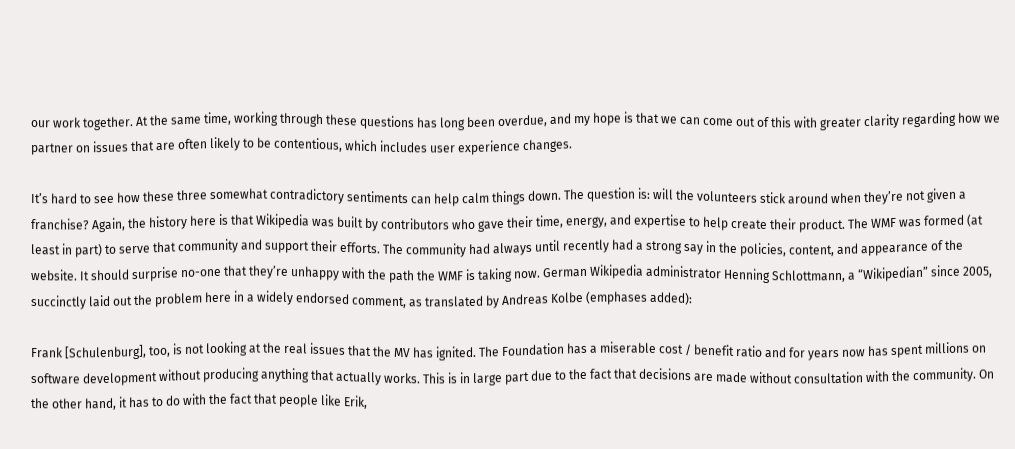our work together. At the same time, working through these questions has long been overdue, and my hope is that we can come out of this with greater clarity regarding how we partner on issues that are often likely to be contentious, which includes user experience changes.

It’s hard to see how these three somewhat contradictory sentiments can help calm things down. The question is: will the volunteers stick around when they’re not given a franchise? Again, the history here is that Wikipedia was built by contributors who gave their time, energy, and expertise to help create their product. The WMF was formed (at least in part) to serve that community and support their efforts. The community had always until recently had a strong say in the policies, content, and appearance of the website. It should surprise no-one that they’re unhappy with the path the WMF is taking now. German Wikipedia administrator Henning Schlottmann, a “Wikipedian” since 2005, succinctly laid out the problem here in a widely endorsed comment, as translated by Andreas Kolbe (emphases added):

Frank [Schulenburg], too, is not looking at the real issues that the MV has ignited. The Foundation has a miserable cost / benefit ratio and for years now has spent millions on software development without producing anything that actually works. This is in large part due to the fact that decisions are made without consultation with the community. On the other hand, it has to do with the fact that people like Erik,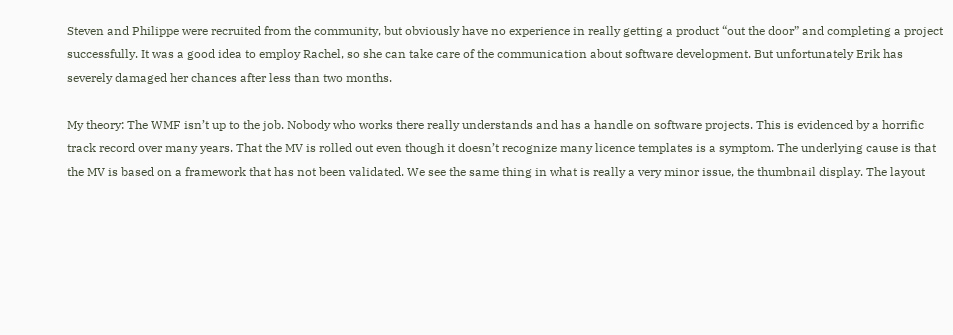Steven and Philippe were recruited from the community, but obviously have no experience in really getting a product “out the door” and completing a project successfully. It was a good idea to employ Rachel, so she can take care of the communication about software development. But unfortunately Erik has severely damaged her chances after less than two months.

My theory: The WMF isn’t up to the job. Nobody who works there really understands and has a handle on software projects. This is evidenced by a horrific track record over many years. That the MV is rolled out even though it doesn’t recognize many licence templates is a symptom. The underlying cause is that the MV is based on a framework that has not been validated. We see the same thing in what is really a very minor issue, the thumbnail display. The layout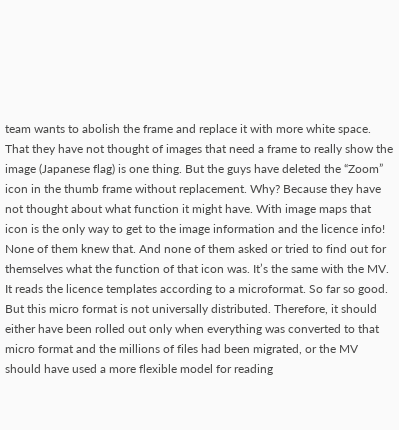team wants to abolish the frame and replace it with more white space. That they have not thought of images that need a frame to really show the image (Japanese flag) is one thing. But the guys have deleted the “Zoom” icon in the thumb frame without replacement. Why? Because they have not thought about what function it might have. With image maps that icon is the only way to get to the image information and the licence info! None of them knew that. And none of them asked or tried to find out for themselves what the function of that icon was. It’s the same with the MV. It reads the licence templates according to a microformat. So far so good. But this micro format is not universally distributed. Therefore, it should either have been rolled out only when everything was converted to that micro format and the millions of files had been migrated, or the MV should have used a more flexible model for reading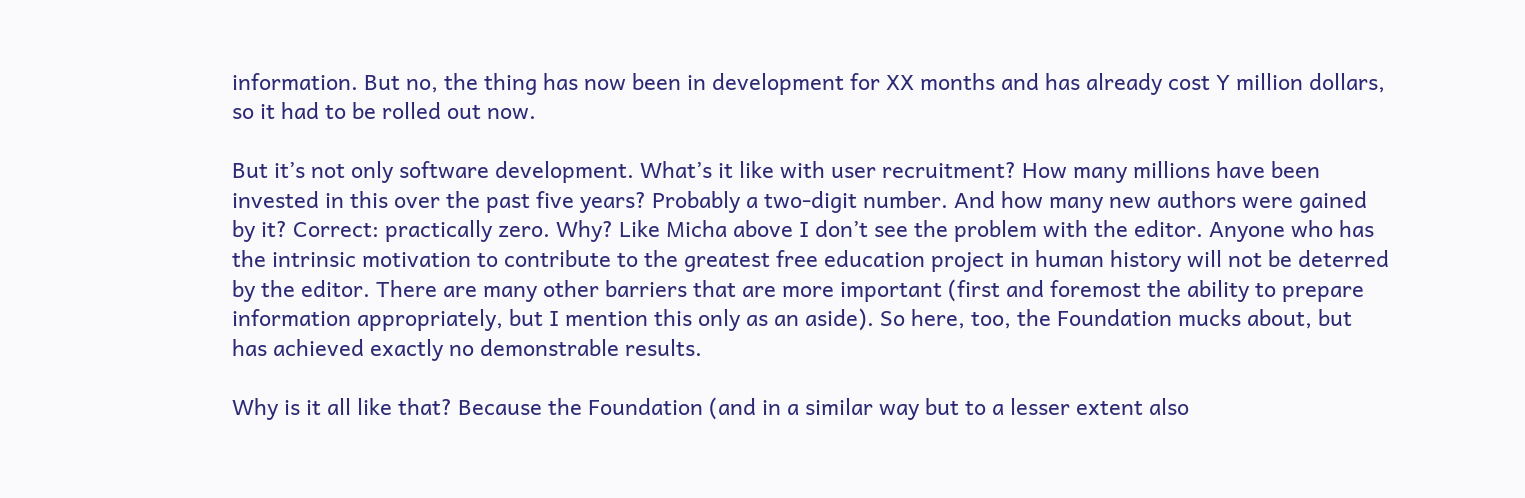information. But no, the thing has now been in development for XX months and has already cost Y million dollars, so it had to be rolled out now.

But it’s not only software development. What’s it like with user recruitment? How many millions have been invested in this over the past five years? Probably a two-digit number. And how many new authors were gained by it? Correct: practically zero. Why? Like Micha above I don’t see the problem with the editor. Anyone who has the intrinsic motivation to contribute to the greatest free education project in human history will not be deterred by the editor. There are many other barriers that are more important (first and foremost the ability to prepare information appropriately, but I mention this only as an aside). So here, too, the Foundation mucks about, but has achieved exactly no demonstrable results.

Why is it all like that? Because the Foundation (and in a similar way but to a lesser extent also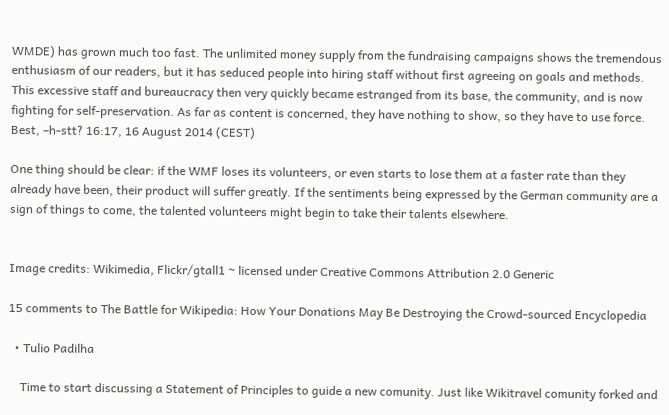WMDE) has grown much too fast. The unlimited money supply from the fundraising campaigns shows the tremendous enthusiasm of our readers, but it has seduced people into hiring staff without first agreeing on goals and methods. This excessive staff and bureaucracy then very quickly became estranged from its base, the community, and is now fighting for self-preservation. As far as content is concerned, they have nothing to show, so they have to use force. Best, –h-stt? 16:17, 16 August 2014 (CEST)

One thing should be clear: if the WMF loses its volunteers, or even starts to lose them at a faster rate than they already have been, their product will suffer greatly. If the sentiments being expressed by the German community are a sign of things to come, the talented volunteers might begin to take their talents elsewhere.


Image credits: Wikimedia, Flickr/gtall1 ~ licensed under Creative Commons Attribution 2.0 Generic

15 comments to The Battle for Wikipedia: How Your Donations May Be Destroying the Crowd-sourced Encyclopedia

  • Tulio Padilha

    Time to start discussing a Statement of Principles to guide a new comunity. Just like Wikitravel comunity forked and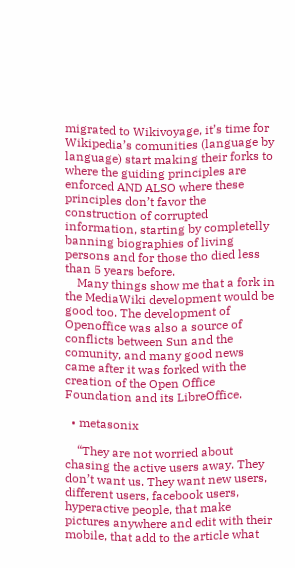migrated to Wikivoyage, it’s time for Wikipedia’s comunities (language by language) start making their forks to where the guiding principles are enforced AND ALSO where these principles don’t favor the construction of corrupted information, starting by completelly banning biographies of living persons and for those tho died less than 5 years before.
    Many things show me that a fork in the MediaWiki development would be good too. The development of Openoffice was also a source of conflicts between Sun and the comunity, and many good news came after it was forked with the creation of the Open Office Foundation and its LibreOffice.

  • metasonix

    “They are not worried about chasing the active users away. They don’t want us. They want new users, different users, facebook users, hyperactive people, that make pictures anywhere and edit with their mobile, that add to the article what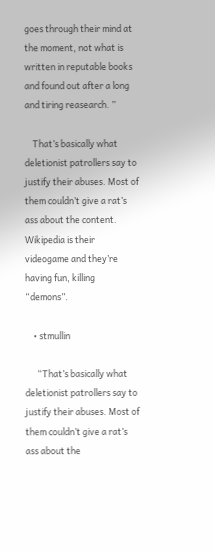goes through their mind at the moment, not what is written in reputable books and found out after a long and tiring reasearch. ”

    That’s basically what deletionist patrollers say to justify their abuses. Most of them couldn’t give a rat’s ass about the content. Wikipedia is their videogame and they’re having fun, killing “demons”.

    • stmullin

      “That’s basically what deletionist patrollers say to justify their abuses. Most of them couldn’t give a rat’s ass about the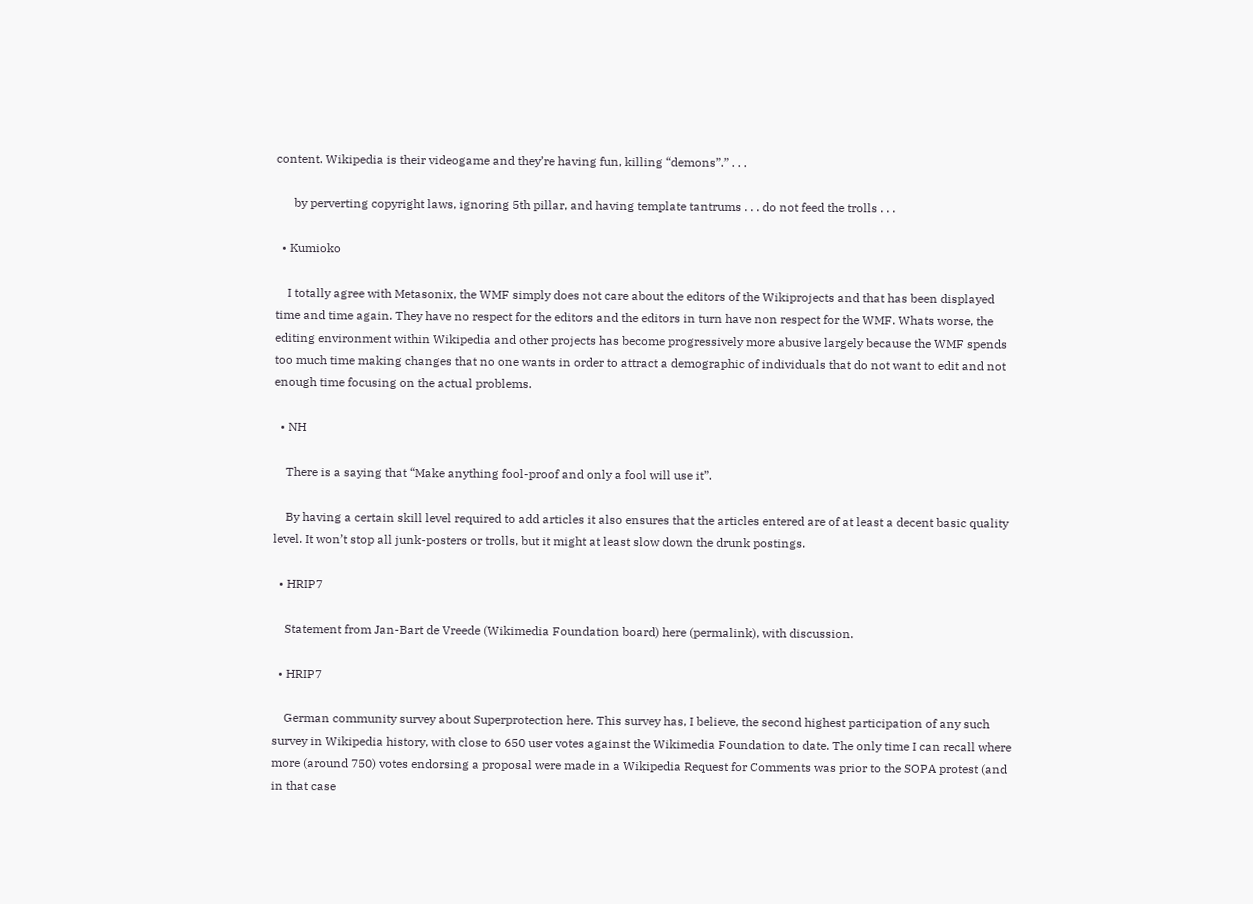content. Wikipedia is their videogame and they’re having fun, killing “demons”.” . . .

      by perverting copyright laws, ignoring 5th pillar, and having template tantrums . . . do not feed the trolls . . .

  • Kumioko

    I totally agree with Metasonix, the WMF simply does not care about the editors of the Wikiprojects and that has been displayed time and time again. They have no respect for the editors and the editors in turn have non respect for the WMF. Whats worse, the editing environment within Wikipedia and other projects has become progressively more abusive largely because the WMF spends too much time making changes that no one wants in order to attract a demographic of individuals that do not want to edit and not enough time focusing on the actual problems.

  • NH

    There is a saying that “Make anything fool-proof and only a fool will use it”.

    By having a certain skill level required to add articles it also ensures that the articles entered are of at least a decent basic quality level. It won’t stop all junk-posters or trolls, but it might at least slow down the drunk postings.

  • HRIP7

    Statement from Jan-Bart de Vreede (Wikimedia Foundation board) here (permalink), with discussion.

  • HRIP7

    German community survey about Superprotection here. This survey has, I believe, the second highest participation of any such survey in Wikipedia history, with close to 650 user votes against the Wikimedia Foundation to date. The only time I can recall where more (around 750) votes endorsing a proposal were made in a Wikipedia Request for Comments was prior to the SOPA protest (and in that case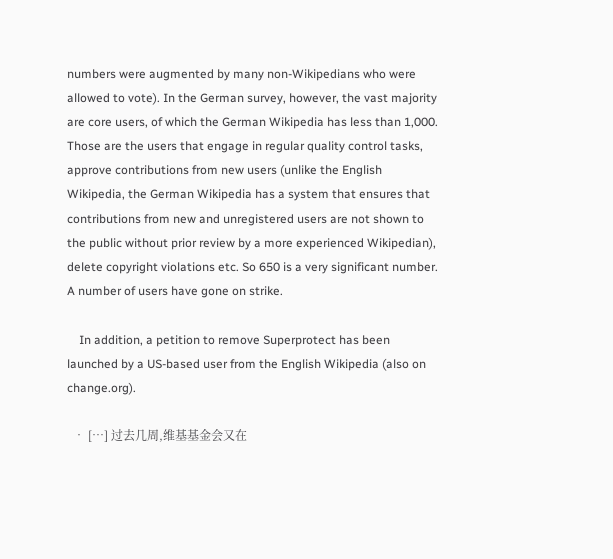numbers were augmented by many non-Wikipedians who were allowed to vote). In the German survey, however, the vast majority are core users, of which the German Wikipedia has less than 1,000. Those are the users that engage in regular quality control tasks, approve contributions from new users (unlike the English Wikipedia, the German Wikipedia has a system that ensures that contributions from new and unregistered users are not shown to the public without prior review by a more experienced Wikipedian), delete copyright violations etc. So 650 is a very significant number. A number of users have gone on strike.

    In addition, a petition to remove Superprotect has been launched by a US-based user from the English Wikipedia (also on change.org).

  • […] 过去几周,维基基金会又在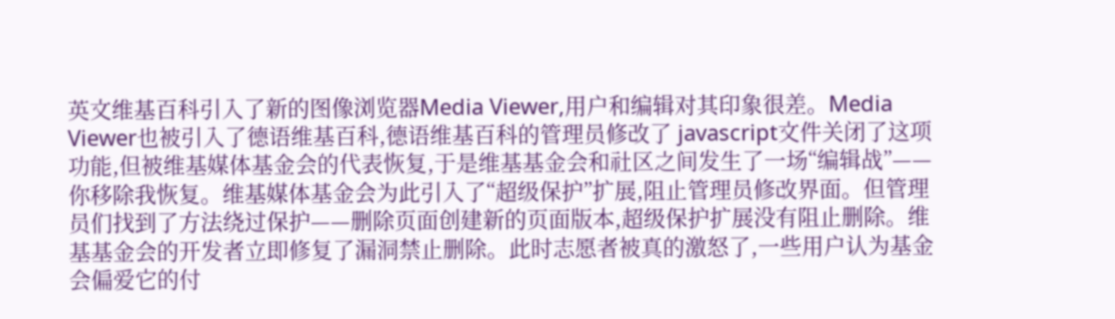英文维基百科引入了新的图像浏览器Media Viewer,用户和编辑对其印象很差。Media Viewer也被引入了德语维基百科,德语维基百科的管理员修改了 javascript文件关闭了这项功能,但被维基媒体基金会的代表恢复,于是维基基金会和社区之间发生了一场“编辑战”——你移除我恢复。维基媒体基金会为此引入了“超级保护”扩展,阻止管理员修改界面。但管理员们找到了方法绕过保护——删除页面创建新的页面版本,超级保护扩展没有阻止删除。维基基金会的开发者立即修复了漏洞禁止删除。此时志愿者被真的激怒了,一些用户认为基金会偏爱它的付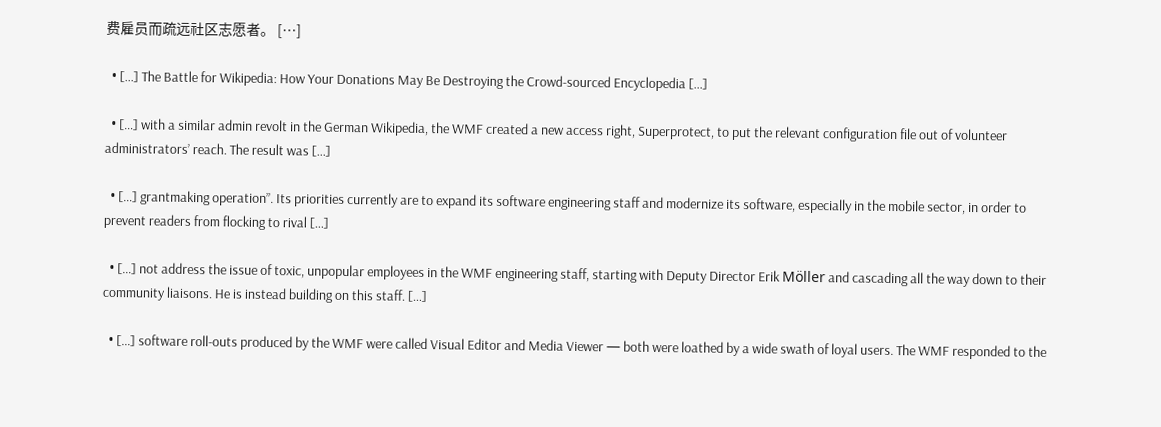费雇员而疏远社区志愿者。 […]

  • […] The Battle for Wikipedia: How Your Donations May Be Destroying the Crowd-sourced Encyclopedia […]

  • […] with a similar admin revolt in the German Wikipedia, the WMF created a new access right, Superprotect, to put the relevant configuration file out of volunteer administrators’ reach. The result was […]

  • […] grantmaking operation”. Its priorities currently are to expand its software engineering staff and modernize its software, especially in the mobile sector, in order to prevent readers from flocking to rival […]

  • […] not address the issue of toxic, unpopular employees in the WMF engineering staff, starting with Deputy Director Erik Möller and cascading all the way down to their community liaisons. He is instead building on this staff. […]

  • […] software roll-outs produced by the WMF were called Visual Editor and Media Viewer — both were loathed by a wide swath of loyal users. The WMF responded to the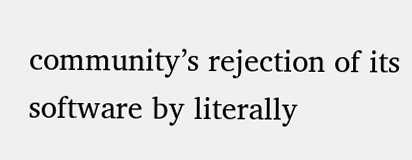community’s rejection of its software by literally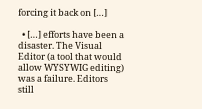forcing it back on […]

  • […] efforts have been a disaster. The Visual Editor (a tool that would allow WYSYWIG editing) was a failure. Editors still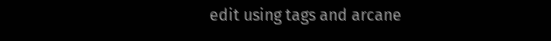edit using tags and arcane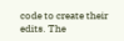code to create their edits. The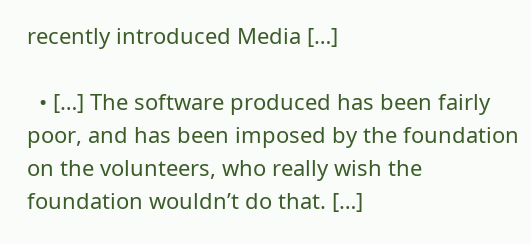recently introduced Media […]

  • […] The software produced has been fairly poor, and has been imposed by the foundation on the volunteers, who really wish the foundation wouldn’t do that. […]